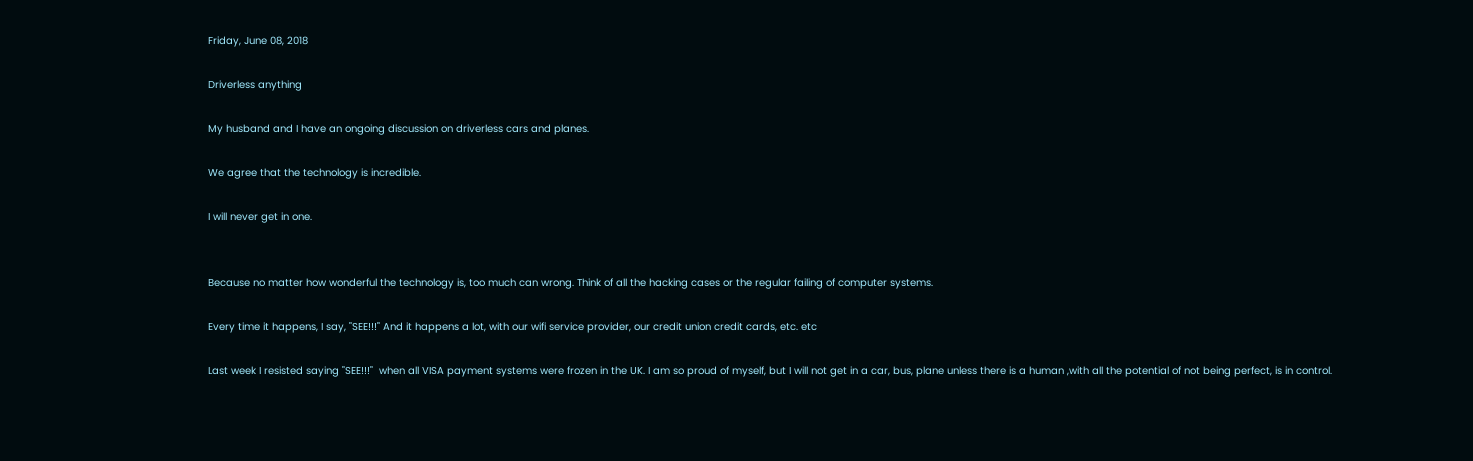Friday, June 08, 2018

Driverless anything

My husband and I have an ongoing discussion on driverless cars and planes.

We agree that the technology is incredible.

I will never get in one.


Because no matter how wonderful the technology is, too much can wrong. Think of all the hacking cases or the regular failing of computer systems.

Every time it happens, I say, "SEE!!!" And it happens a lot, with our wifi service provider, our credit union credit cards, etc. etc

Last week I resisted saying "SEE!!!"  when all VISA payment systems were frozen in the UK. I am so proud of myself, but I will not get in a car, bus, plane unless there is a human ,with all the potential of not being perfect, is in control.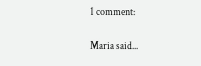1 comment:

Maria said...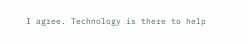I agree. Technology is there to help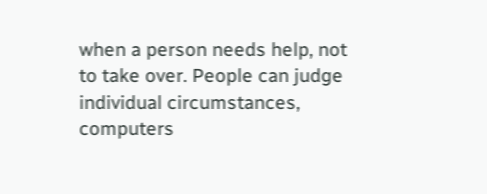when a person needs help, not to take over. People can judge individual circumstances, computers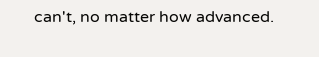can't, no matter how advanced.